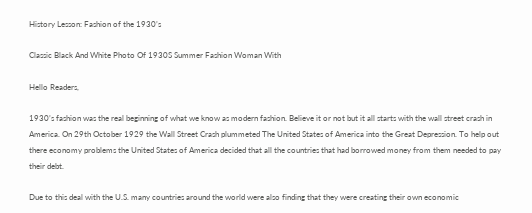History Lesson: Fashion of the 1930’s

Classic Black And White Photo Of 1930S Summer Fashion Woman With

Hello Readers,

1930’s fashion was the real beginning of what we know as modern fashion. Believe it or not but it all starts with the wall street crash in America. On 29th October 1929 the Wall Street Crash plummeted The United States of America into the Great Depression. To help out there economy problems the United States of America decided that all the countries that had borrowed money from them needed to pay their debt.

Due to this deal with the U.S. many countries around the world were also finding that they were creating their own economic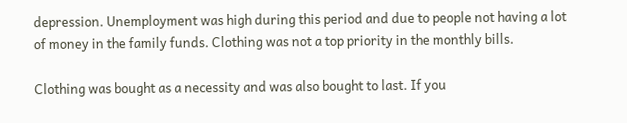depression. Unemployment was high during this period and due to people not having a lot of money in the family funds. Clothing was not a top priority in the monthly bills.

Clothing was bought as a necessity and was also bought to last. If you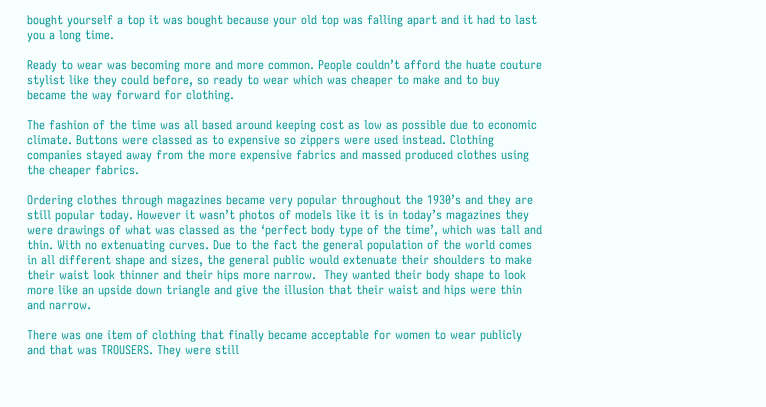bought yourself a top it was bought because your old top was falling apart and it had to last you a long time.

Ready to wear was becoming more and more common. People couldn’t afford the huate couture stylist like they could before, so ready to wear which was cheaper to make and to buy became the way forward for clothing.

The fashion of the time was all based around keeping cost as low as possible due to economic climate. Buttons were classed as to expensive so zippers were used instead. Clothing companies stayed away from the more expensive fabrics and massed produced clothes using the cheaper fabrics.

Ordering clothes through magazines became very popular throughout the 1930’s and they are still popular today. However it wasn’t photos of models like it is in today’s magazines they were drawings of what was classed as the ‘perfect body type of the time’, which was tall and thin. With no extenuating curves. Due to the fact the general population of the world comes in all different shape and sizes, the general public would extenuate their shoulders to make their waist look thinner and their hips more narrow.  They wanted their body shape to look more like an upside down triangle and give the illusion that their waist and hips were thin and narrow.

There was one item of clothing that finally became acceptable for women to wear publicly and that was TROUSERS. They were still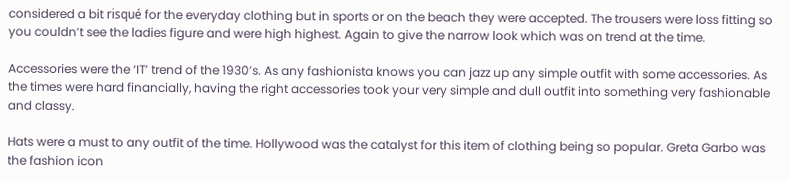considered a bit risqué for the everyday clothing but in sports or on the beach they were accepted. The trousers were loss fitting so you couldn’t see the ladies figure and were high highest. Again to give the narrow look which was on trend at the time.

Accessories were the ‘IT’ trend of the 1930’s. As any fashionista knows you can jazz up any simple outfit with some accessories. As the times were hard financially, having the right accessories took your very simple and dull outfit into something very fashionable and classy.

Hats were a must to any outfit of the time. Hollywood was the catalyst for this item of clothing being so popular. Greta Garbo was the fashion icon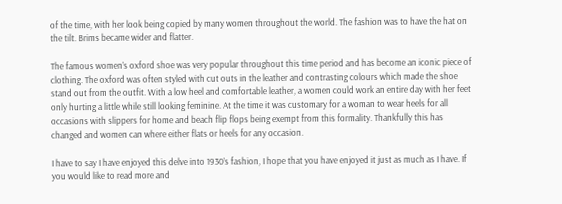of the time, with her look being copied by many women throughout the world. The fashion was to have the hat on the tilt. Brims became wider and flatter.

The famous women’s oxford shoe was very popular throughout this time period and has become an iconic piece of clothing. The oxford was often styled with cut outs in the leather and contrasting colours which made the shoe stand out from the outfit. With a low heel and comfortable leather, a women could work an entire day with her feet only hurting a little while still looking feminine. At the time it was customary for a woman to wear heels for all occasions with slippers for home and beach flip flops being exempt from this formality. Thankfully this has changed and women can where either flats or heels for any occasion.

I have to say I have enjoyed this delve into 1930’s fashion, I hope that you have enjoyed it just as much as I have. If you would like to read more and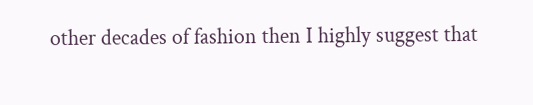other decades of fashion then I highly suggest that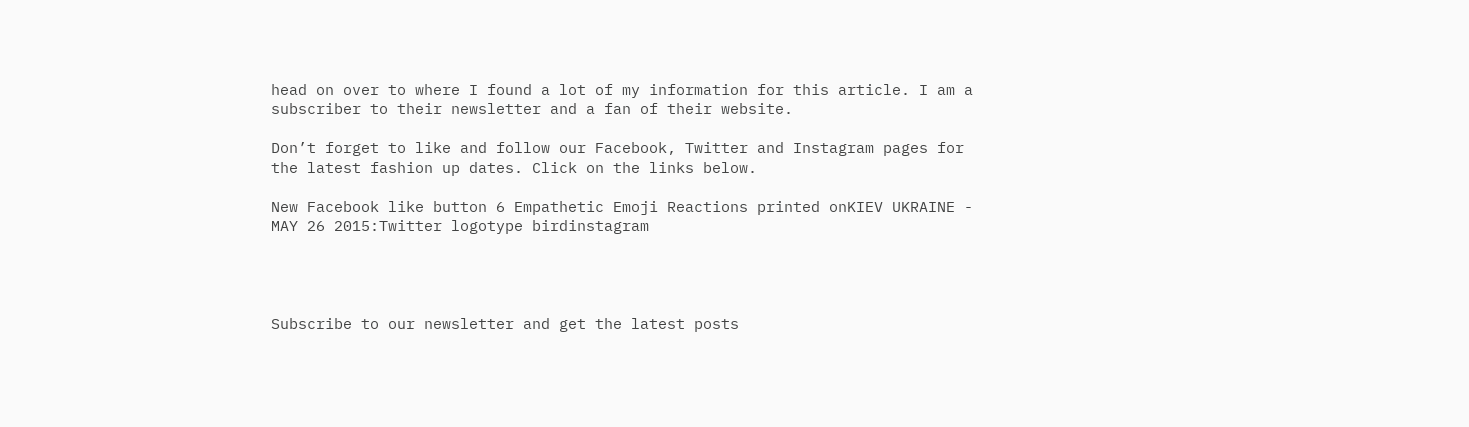head on over to where I found a lot of my information for this article. I am a subscriber to their newsletter and a fan of their website.

Don’t forget to like and follow our Facebook, Twitter and Instagram pages for the latest fashion up dates. Click on the links below.

New Facebook like button 6 Empathetic Emoji Reactions printed onKIEV UKRAINE - MAY 26 2015:Twitter logotype birdinstagram




Subscribe to our newsletter and get the latest posts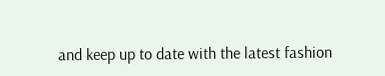and keep up to date with the latest fashion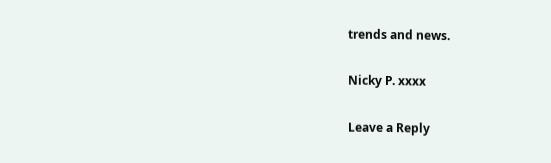trends and news.

Nicky P. xxxx

Leave a Reply